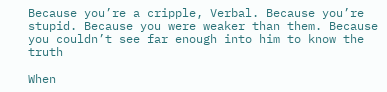Because you’re a cripple, Verbal. Because you’re stupid. Because you were weaker than them. Because you couldn’t see far enough into him to know the truth

When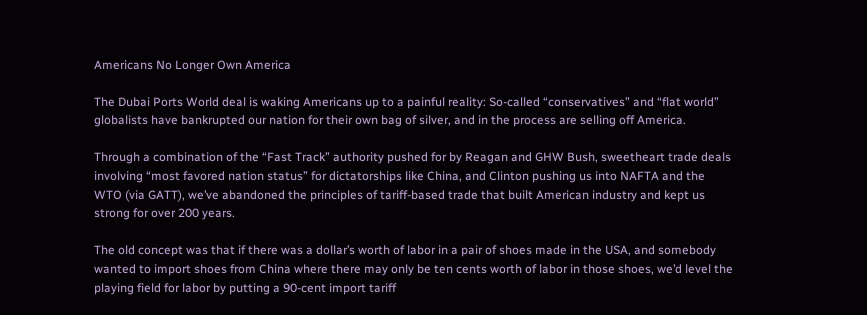Americans No Longer Own America

The Dubai Ports World deal is waking Americans up to a painful reality: So-called “conservatives” and “flat world” globalists have bankrupted our nation for their own bag of silver, and in the process are selling off America.

Through a combination of the “Fast Track” authority pushed for by Reagan and GHW Bush, sweetheart trade deals involving “most favored nation status” for dictatorships like China, and Clinton pushing us into NAFTA and the WTO (via GATT), we’ve abandoned the principles of tariff-based trade that built American industry and kept us strong for over 200 years.

The old concept was that if there was a dollar’s worth of labor in a pair of shoes made in the USA, and somebody wanted to import shoes from China where there may only be ten cents worth of labor in those shoes, we’d level the playing field for labor by putting a 90-cent import tariff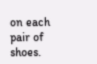on each pair of shoes.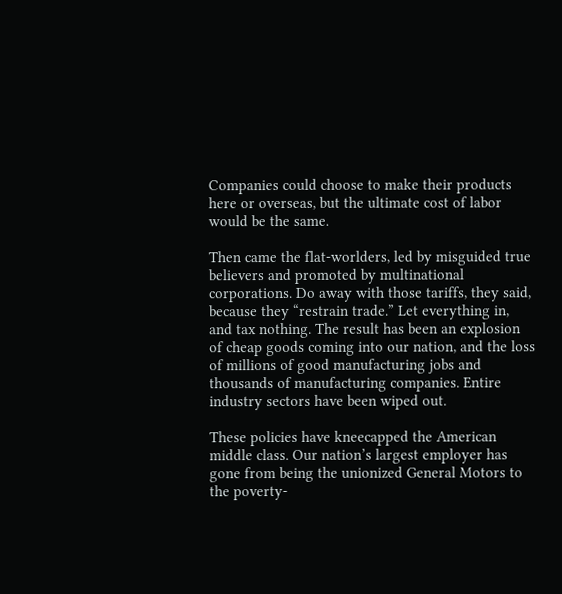Companies could choose to make their products here or overseas, but the ultimate cost of labor would be the same.

Then came the flat-worlders, led by misguided true believers and promoted by multinational corporations. Do away with those tariffs, they said, because they “restrain trade.” Let everything in, and tax nothing. The result has been an explosion of cheap goods coming into our nation, and the loss of millions of good manufacturing jobs and thousands of manufacturing companies. Entire industry sectors have been wiped out.

These policies have kneecapped the American middle class. Our nation’s largest employer has gone from being the unionized General Motors to the poverty-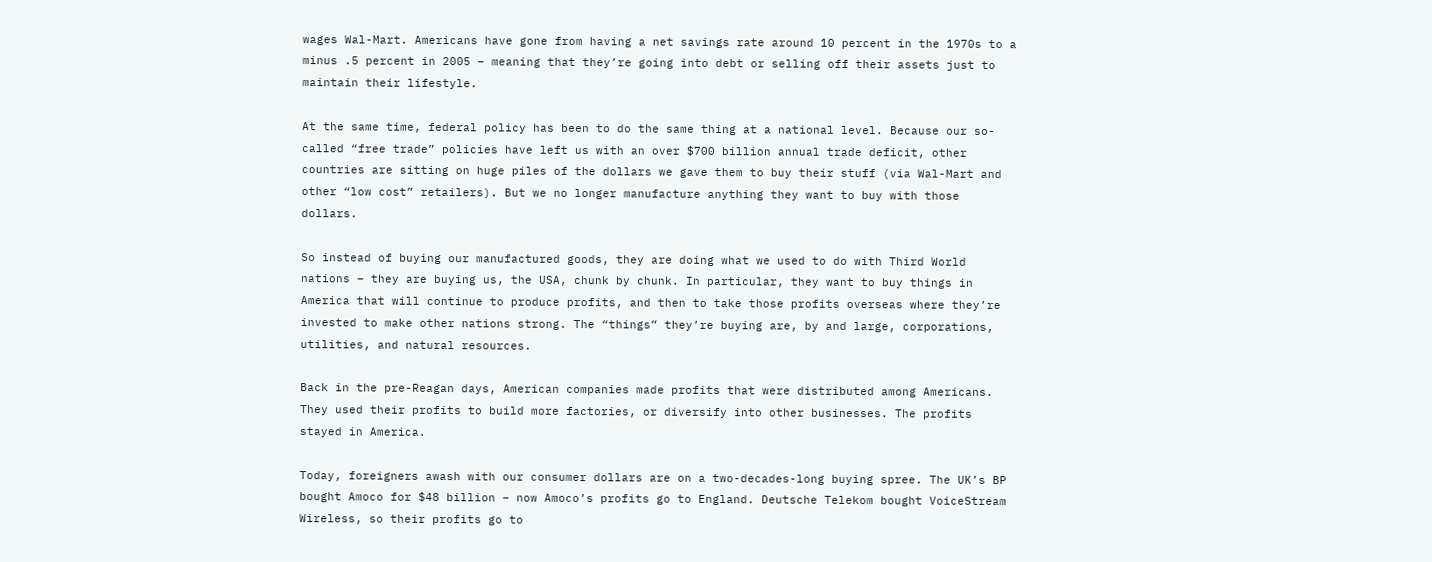wages Wal-Mart. Americans have gone from having a net savings rate around 10 percent in the 1970s to a minus .5 percent in 2005 – meaning that they’re going into debt or selling off their assets just to maintain their lifestyle.

At the same time, federal policy has been to do the same thing at a national level. Because our so-called “free trade” policies have left us with an over $700 billion annual trade deficit, other countries are sitting on huge piles of the dollars we gave them to buy their stuff (via Wal-Mart and other “low cost” retailers). But we no longer manufacture anything they want to buy with those dollars.

So instead of buying our manufactured goods, they are doing what we used to do with Third World nations – they are buying us, the USA, chunk by chunk. In particular, they want to buy things in America that will continue to produce profits, and then to take those profits overseas where they’re invested to make other nations strong. The “things” they’re buying are, by and large, corporations, utilities, and natural resources.

Back in the pre-Reagan days, American companies made profits that were distributed among Americans. They used their profits to build more factories, or diversify into other businesses. The profits stayed in America.

Today, foreigners awash with our consumer dollars are on a two-decades-long buying spree. The UK’s BP bought Amoco for $48 billion – now Amoco’s profits go to England. Deutsche Telekom bought VoiceStream Wireless, so their profits go to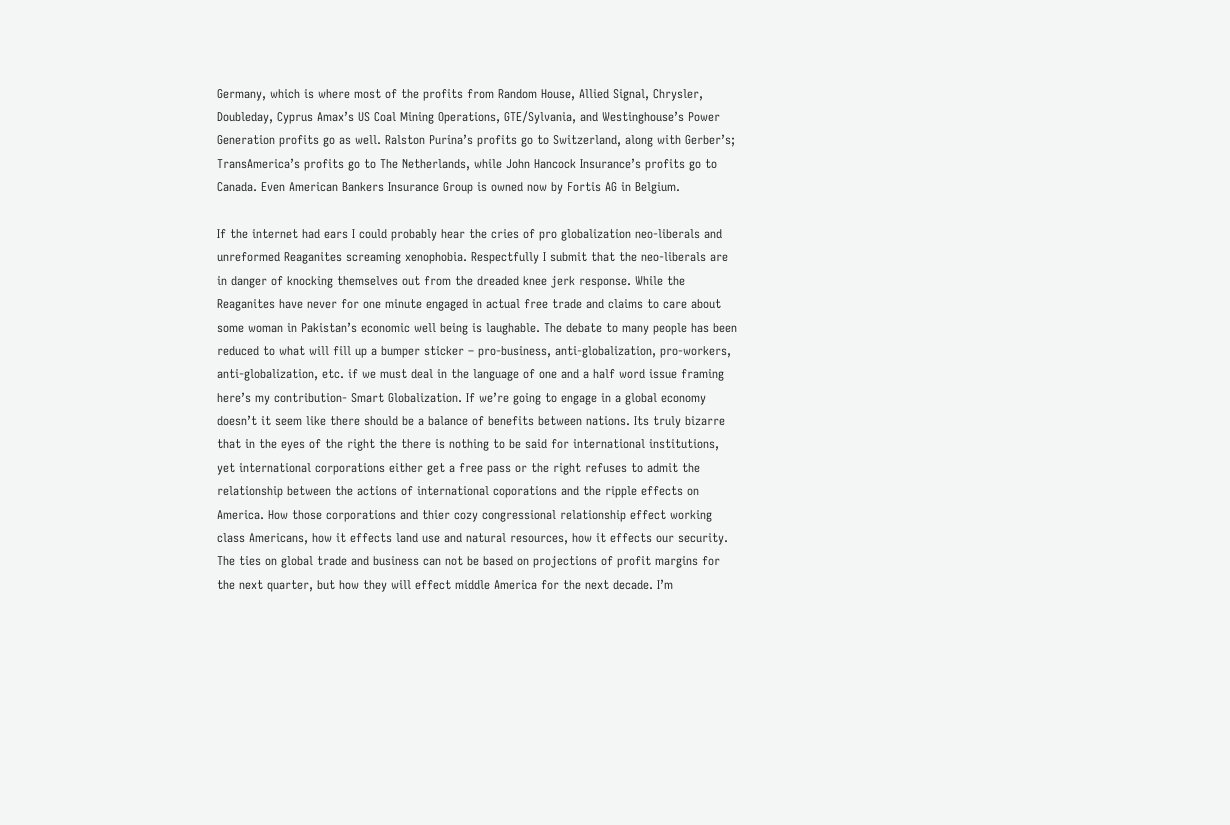Germany, which is where most of the profits from Random House, Allied Signal, Chrysler, Doubleday, Cyprus Amax’s US Coal Mining Operations, GTE/Sylvania, and Westinghouse’s Power Generation profits go as well. Ralston Purina’s profits go to Switzerland, along with Gerber’s; TransAmerica’s profits go to The Netherlands, while John Hancock Insurance’s profits go to Canada. Even American Bankers Insurance Group is owned now by Fortis AG in Belgium.

If the internet had ears I could probably hear the cries of pro globalization neo-liberals and unreformed Reaganites screaming xenophobia. Respectfully I submit that the neo-liberals are in danger of knocking themselves out from the dreaded knee jerk response. While the Reaganites have never for one minute engaged in actual free trade and claims to care about some woman in Pakistan’s economic well being is laughable. The debate to many people has been reduced to what will fill up a bumper sticker – pro-business, anti-globalization, pro-workers, anti-globalization, etc. if we must deal in the language of one and a half word issue framing here’s my contribution- Smart Globalization. If we’re going to engage in a global economy doesn’t it seem like there should be a balance of benefits between nations. Its truly bizarre that in the eyes of the right the there is nothing to be said for international institutions, yet international corporations either get a free pass or the right refuses to admit the relationship between the actions of international coporations and the ripple effects on America. How those corporations and thier cozy congressional relationship effect working class Americans, how it effects land use and natural resources, how it effects our security. The ties on global trade and business can not be based on projections of profit margins for the next quarter, but how they will effect middle America for the next decade. I’m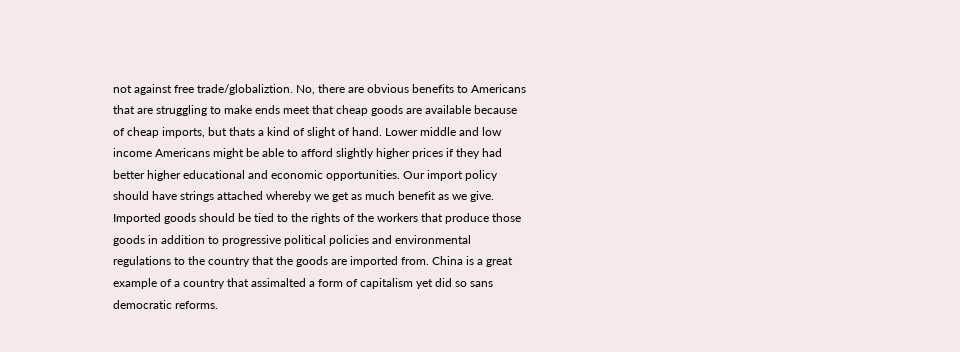not against free trade/globaliztion. No, there are obvious benefits to Americans that are struggling to make ends meet that cheap goods are available because of cheap imports, but thats a kind of slight of hand. Lower middle and low income Americans might be able to afford slightly higher prices if they had better higher educational and economic opportunities. Our import policy should have strings attached whereby we get as much benefit as we give. Imported goods should be tied to the rights of the workers that produce those goods in addition to progressive political policies and environmental regulations to the country that the goods are imported from. China is a great example of a country that assimalted a form of capitalism yet did so sans democratic reforms.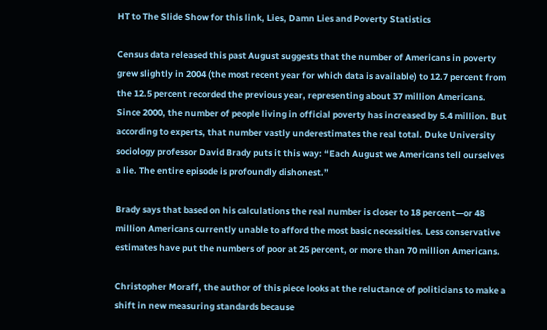HT to The Slide Show for this link, Lies, Damn Lies and Poverty Statistics

Census data released this past August suggests that the number of Americans in poverty grew slightly in 2004 (the most recent year for which data is available) to 12.7 percent from the 12.5 percent recorded the previous year, representing about 37 million Americans. Since 2000, the number of people living in official poverty has increased by 5.4 million. But according to experts, that number vastly underestimates the real total. Duke University sociology professor David Brady puts it this way: “Each August we Americans tell ourselves a lie. The entire episode is profoundly dishonest.”

Brady says that based on his calculations the real number is closer to 18 percent—or 48 million Americans currently unable to afford the most basic necessities. Less conservative estimates have put the numbers of poor at 25 percent, or more than 70 million Americans.

Christopher Moraff, the author of this piece looks at the reluctance of politicians to make a shift in new measuring standards because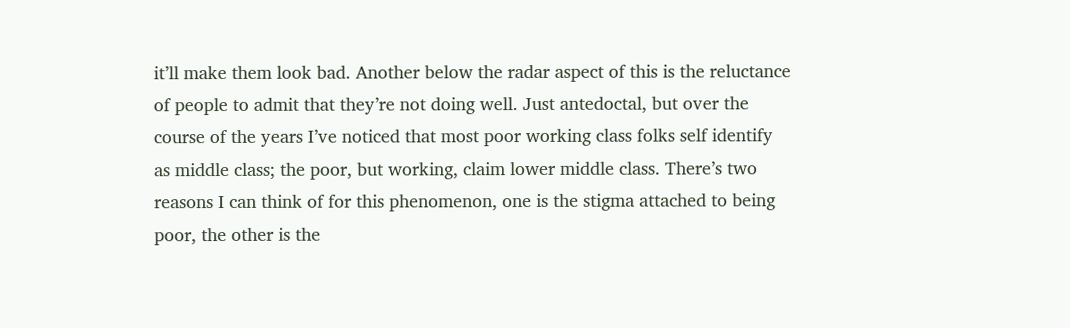it’ll make them look bad. Another below the radar aspect of this is the reluctance of people to admit that they’re not doing well. Just antedoctal, but over the course of the years I’ve noticed that most poor working class folks self identify as middle class; the poor, but working, claim lower middle class. There’s two reasons I can think of for this phenomenon, one is the stigma attached to being poor, the other is the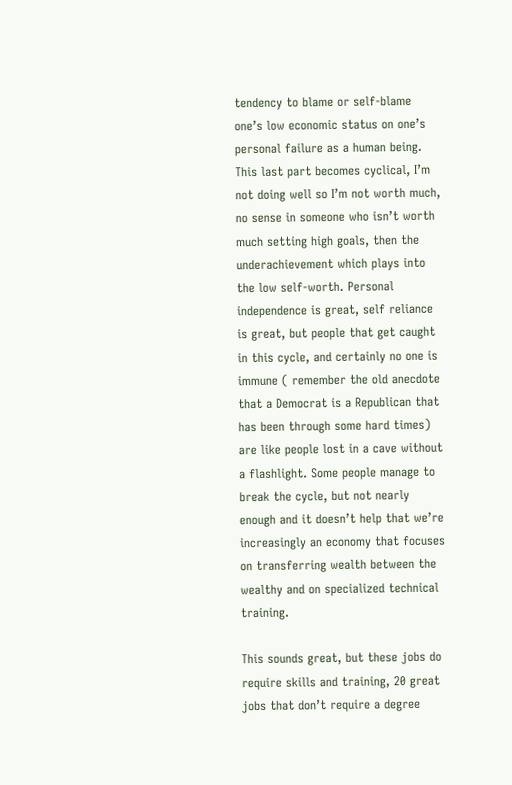tendency to blame or self-blame one’s low economic status on one’s personal failure as a human being. This last part becomes cyclical, I’m not doing well so I’m not worth much, no sense in someone who isn’t worth much setting high goals, then the underachievement which plays into the low self-worth. Personal independence is great, self reliance is great, but people that get caught in this cycle, and certainly no one is immune ( remember the old anecdote that a Democrat is a Republican that has been through some hard times) are like people lost in a cave without a flashlight. Some people manage to break the cycle, but not nearly enough and it doesn’t help that we’re increasingly an economy that focuses on transferring wealth between the wealthy and on specialized technical training.

This sounds great, but these jobs do require skills and training, 20 great jobs that don’t require a degree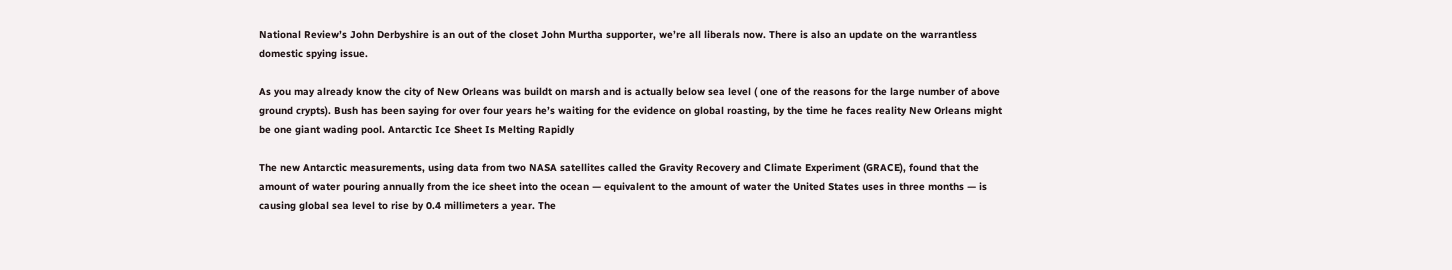National Review’s John Derbyshire is an out of the closet John Murtha supporter, we’re all liberals now. There is also an update on the warrantless domestic spying issue.

As you may already know the city of New Orleans was buildt on marsh and is actually below sea level ( one of the reasons for the large number of above ground crypts). Bush has been saying for over four years he’s waiting for the evidence on global roasting, by the time he faces reality New Orleans might be one giant wading pool. Antarctic Ice Sheet Is Melting Rapidly

The new Antarctic measurements, using data from two NASA satellites called the Gravity Recovery and Climate Experiment (GRACE), found that the amount of water pouring annually from the ice sheet into the ocean — equivalent to the amount of water the United States uses in three months — is causing global sea level to rise by 0.4 millimeters a year. The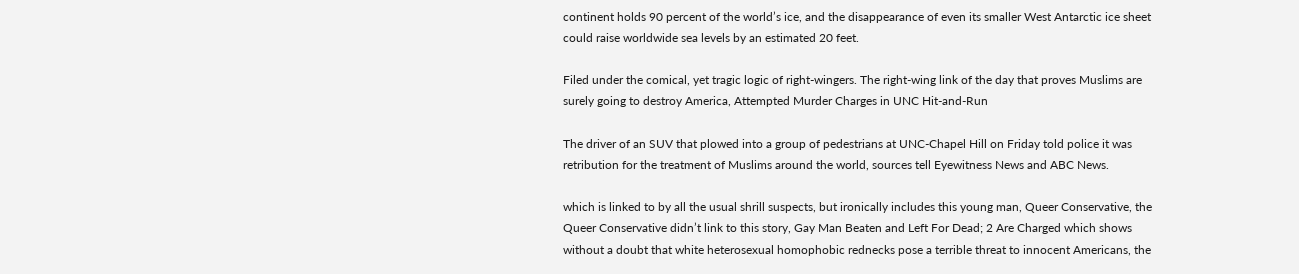continent holds 90 percent of the world’s ice, and the disappearance of even its smaller West Antarctic ice sheet could raise worldwide sea levels by an estimated 20 feet.

Filed under the comical, yet tragic logic of right-wingers. The right-wing link of the day that proves Muslims are surely going to destroy America, Attempted Murder Charges in UNC Hit-and-Run

The driver of an SUV that plowed into a group of pedestrians at UNC-Chapel Hill on Friday told police it was retribution for the treatment of Muslims around the world, sources tell Eyewitness News and ABC News.

which is linked to by all the usual shrill suspects, but ironically includes this young man, Queer Conservative, the Queer Conservative didn’t link to this story, Gay Man Beaten and Left For Dead; 2 Are Charged which shows without a doubt that white heterosexual homophobic rednecks pose a terrible threat to innocent Americans, the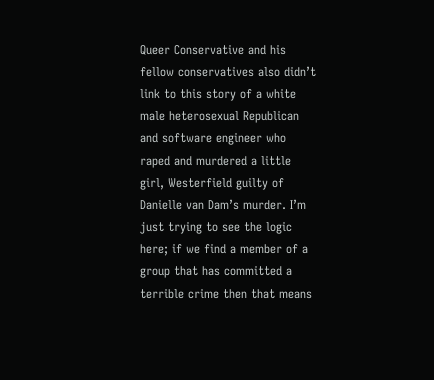Queer Conservative and his fellow conservatives also didn’t link to this story of a white male heterosexual Republican and software engineer who raped and murdered a little girl, Westerfield guilty of Danielle van Dam’s murder. I’m just trying to see the logic here; if we find a member of a group that has committed a terrible crime then that means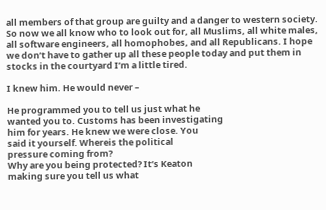all members of that group are guilty and a danger to western society. So now we all know who to look out for, all Muslims, all white males, all software engineers, all homophobes, and all Republicans. I hope we don’t have to gather up all these people today and put them in stocks in the courtyard I’m a little tired.

I knew him. He would never –

He programmed you to tell us just what he
wanted you to. Customs has been investigating
him for years. He knew we were close. You
said it yourself. Whereis the political
pressure coming from?
Why are you being protected? It’s Keaton
making sure you tell us what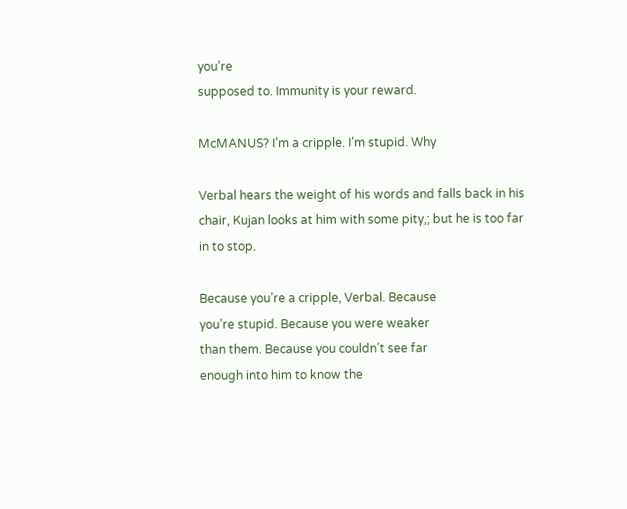you’re
supposed to. Immunity is your reward.

McMANUS? I’m a cripple. I’m stupid. Why

Verbal hears the weight of his words and falls back in his
chair, Kujan looks at him with some pity,; but he is too far
in to stop.

Because you’re a cripple, Verbal. Because
you’re stupid. Because you were weaker
than them. Because you couldn’t see far
enough into him to know the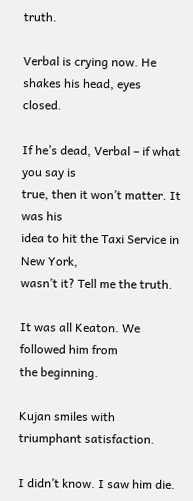truth.

Verbal is crying now. He shakes his head, eyes closed.

If he’s dead, Verbal – if what you say is
true, then it won’t matter. It was his
idea to hit the Taxi Service in New York,
wasn’t it? Tell me the truth.

It was all Keaton. We followed him from
the beginning.

Kujan smiles with triumphant satisfaction.

I didn’t know. I saw him die.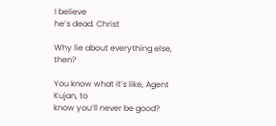I believe
he’s dead. Christ

Why lie about everything else, then?

You know what it’s like, Agent Kujan, to
know you’ll never be good?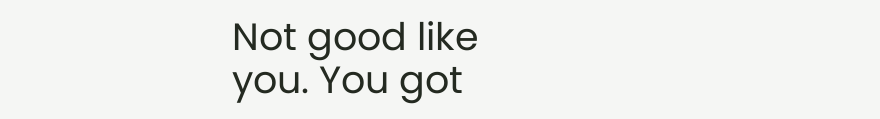Not good like
you. You got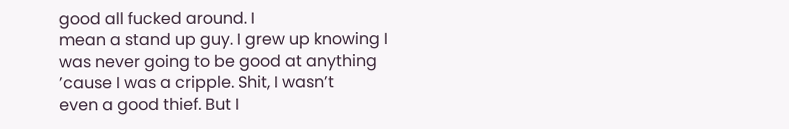good all fucked around. I
mean a stand up guy. I grew up knowing I
was never going to be good at anything
’cause I was a cripple. Shit, I wasn’t
even a good thief. But I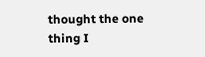thought the one
thing I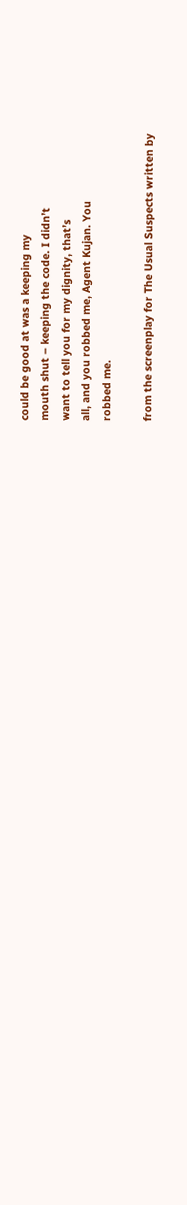could be good at was a keeping my
mouth shut – keeping the code. I didn’t
want to tell you for my dignity, that’s
all, and you robbed me, Agent Kujan. You
robbed me.

from the screenplay for The Usual Suspects written by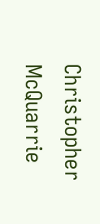Christopher McQuarrie